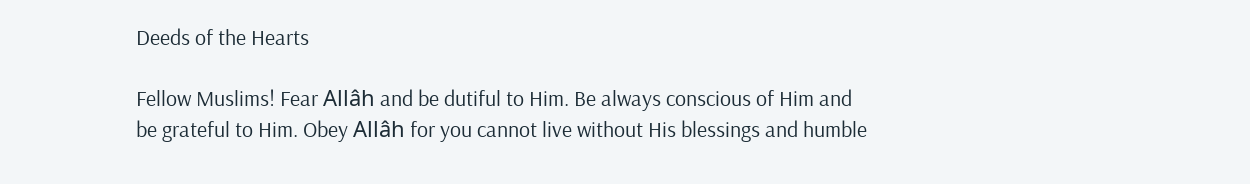Deeds of the Hearts

Fellow Muslims! Fear Allâh and be dutiful to Him. Be always conscious of Him and be grateful to Him. Obey Allâh for you cannot live without His blessings and humble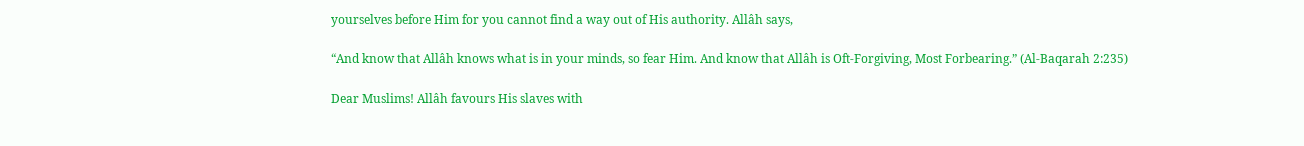yourselves before Him for you cannot find a way out of His authority. Allâh says,

“And know that Allâh knows what is in your minds, so fear Him. And know that Allâh is Oft-Forgiving, Most Forbearing.” (Al-Baqarah 2:235)

Dear Muslims! Allâh favours His slaves with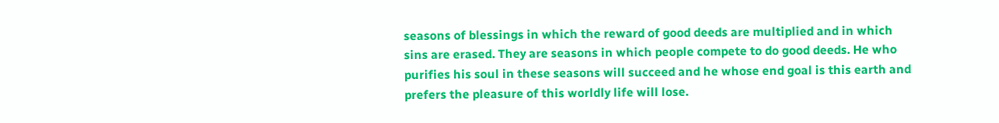seasons of blessings in which the reward of good deeds are multiplied and in which sins are erased. They are seasons in which people compete to do good deeds. He who purifies his soul in these seasons will succeed and he whose end goal is this earth and prefers the pleasure of this worldly life will lose.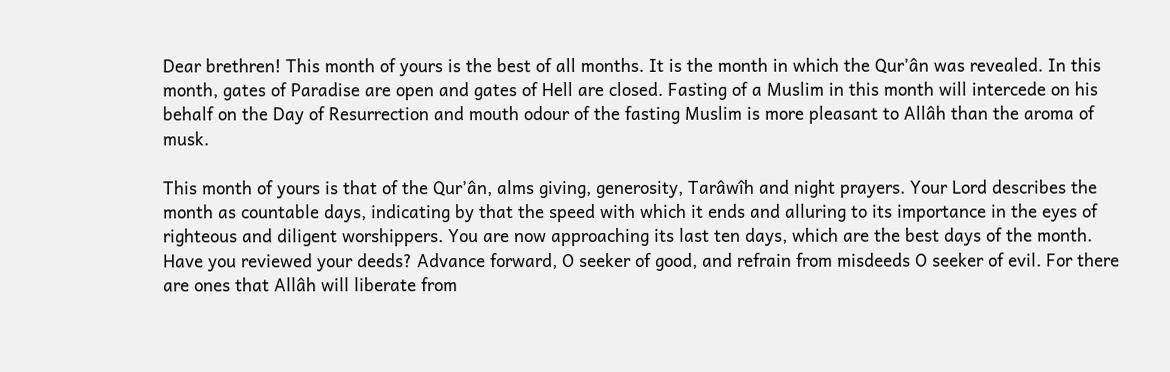Dear brethren! This month of yours is the best of all months. It is the month in which the Qur’ân was revealed. In this month, gates of Paradise are open and gates of Hell are closed. Fasting of a Muslim in this month will intercede on his behalf on the Day of Resurrection and mouth odour of the fasting Muslim is more pleasant to Allâh than the aroma of musk.

This month of yours is that of the Qur’ân, alms giving, generosity, Tarâwîh and night prayers. Your Lord describes the month as countable days, indicating by that the speed with which it ends and alluring to its importance in the eyes of righteous and diligent worshippers. You are now approaching its last ten days, which are the best days of the month. Have you reviewed your deeds? Advance forward, O seeker of good, and refrain from misdeeds O seeker of evil. For there are ones that Allâh will liberate from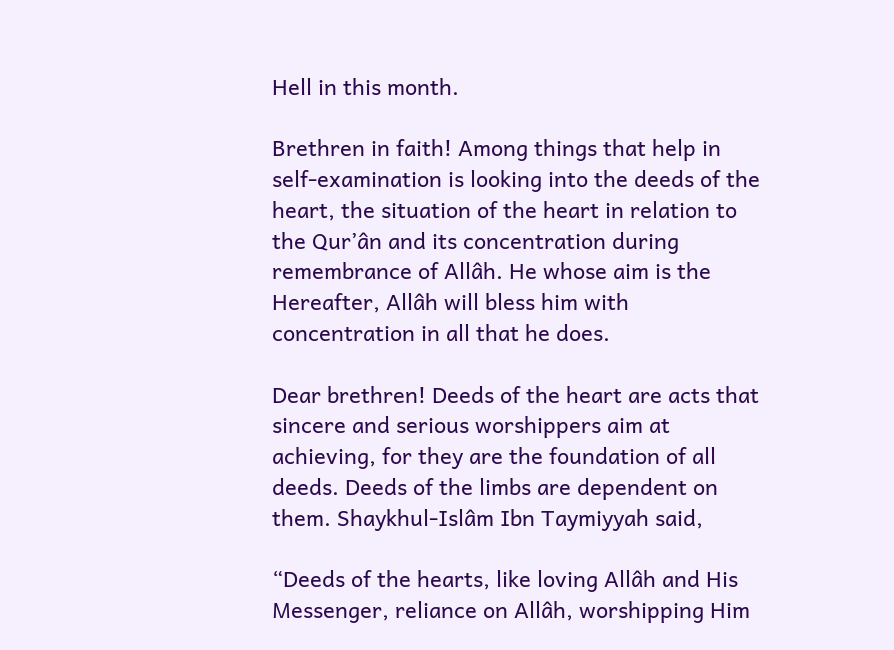Hell in this month.

Brethren in faith! Among things that help in self-examination is looking into the deeds of the heart, the situation of the heart in relation to the Qur’ân and its concentration during remembrance of Allâh. He whose aim is the Hereafter, Allâh will bless him with concentration in all that he does.

Dear brethren! Deeds of the heart are acts that sincere and serious worshippers aim at achieving, for they are the foundation of all deeds. Deeds of the limbs are dependent on them. Shaykhul-Islâm Ibn Taymiyyah said,

“Deeds of the hearts, like loving Allâh and His Messenger, reliance on Allâh, worshipping Him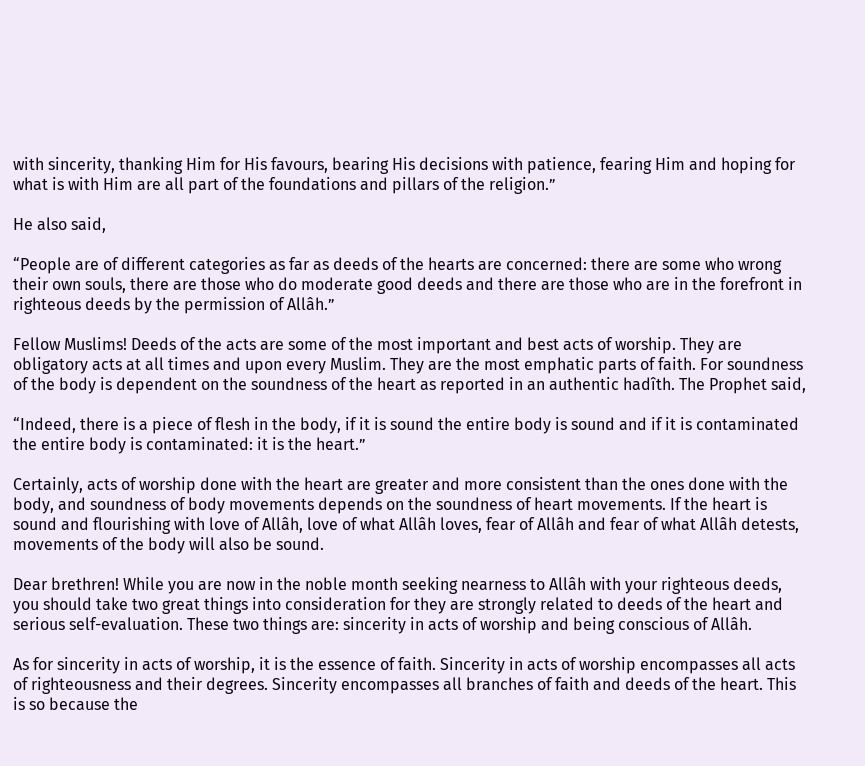with sincerity, thanking Him for His favours, bearing His decisions with patience, fearing Him and hoping for what is with Him are all part of the foundations and pillars of the religion.”

He also said,

“People are of different categories as far as deeds of the hearts are concerned: there are some who wrong their own souls, there are those who do moderate good deeds and there are those who are in the forefront in righteous deeds by the permission of Allâh.”

Fellow Muslims! Deeds of the acts are some of the most important and best acts of worship. They are obligatory acts at all times and upon every Muslim. They are the most emphatic parts of faith. For soundness of the body is dependent on the soundness of the heart as reported in an authentic hadîth. The Prophet said,

“Indeed, there is a piece of flesh in the body, if it is sound the entire body is sound and if it is contaminated the entire body is contaminated: it is the heart.”

Certainly, acts of worship done with the heart are greater and more consistent than the ones done with the body, and soundness of body movements depends on the soundness of heart movements. If the heart is sound and flourishing with love of Allâh, love of what Allâh loves, fear of Allâh and fear of what Allâh detests, movements of the body will also be sound.

Dear brethren! While you are now in the noble month seeking nearness to Allâh with your righteous deeds, you should take two great things into consideration for they are strongly related to deeds of the heart and serious self-evaluation. These two things are: sincerity in acts of worship and being conscious of Allâh.

As for sincerity in acts of worship, it is the essence of faith. Sincerity in acts of worship encompasses all acts of righteousness and their degrees. Sincerity encompasses all branches of faith and deeds of the heart. This is so because the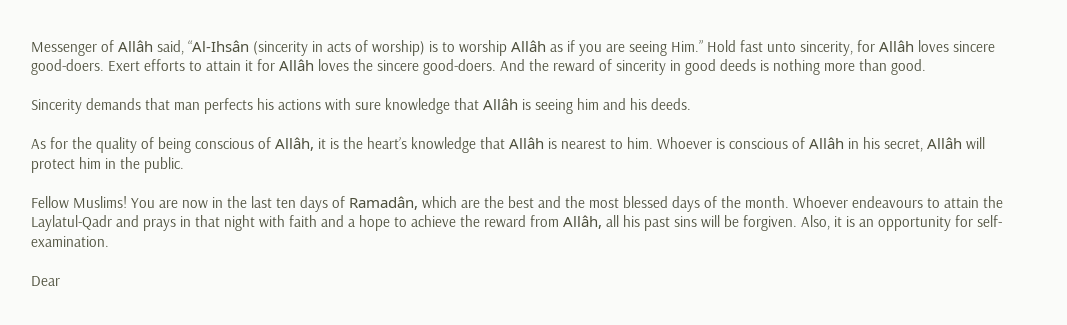Messenger of Allâh said, “Al-Ihsân (sincerity in acts of worship) is to worship Allâh as if you are seeing Him.” Hold fast unto sincerity, for Allâh loves sincere good-doers. Exert efforts to attain it for Allâh loves the sincere good-doers. And the reward of sincerity in good deeds is nothing more than good.

Sincerity demands that man perfects his actions with sure knowledge that Allâh is seeing him and his deeds.

As for the quality of being conscious of Allâh, it is the heart’s knowledge that Allâh is nearest to him. Whoever is conscious of Allâh in his secret, Allâh will protect him in the public.

Fellow Muslims! You are now in the last ten days of Ramadân, which are the best and the most blessed days of the month. Whoever endeavours to attain the Laylatul-Qadr and prays in that night with faith and a hope to achieve the reward from Allâh, all his past sins will be forgiven. Also, it is an opportunity for self-examination.

Dear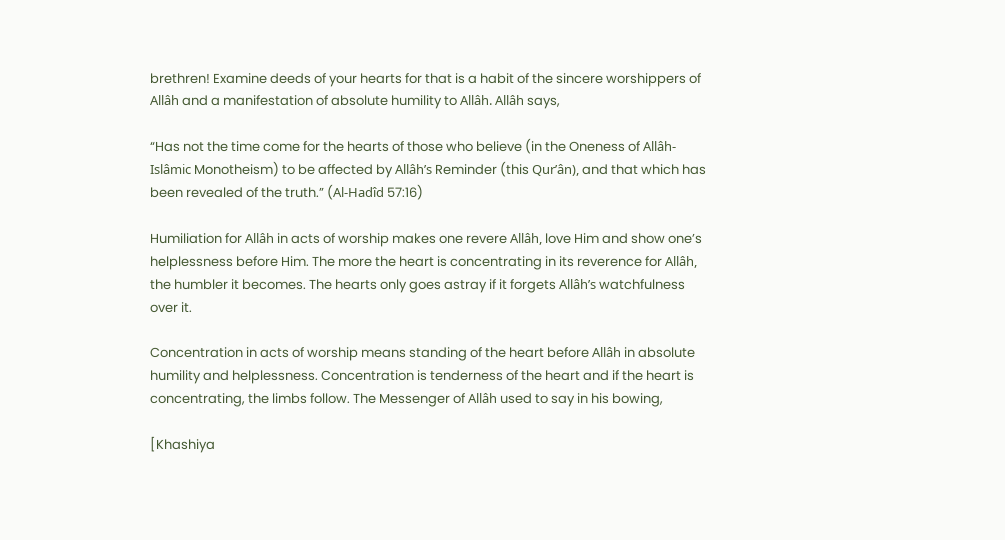brethren! Examine deeds of your hearts for that is a habit of the sincere worshippers of Allâh and a manifestation of absolute humility to Allâh. Allâh says,

“Has not the time come for the hearts of those who believe (in the Oneness of Allâh- Islâmic Monotheism) to be affected by Allâh’s Reminder (this Qur’ân), and that which has been revealed of the truth.” (Al-Hadîd 57:16)

Humiliation for Allâh in acts of worship makes one revere Allâh, love Him and show one’s helplessness before Him. The more the heart is concentrating in its reverence for Allâh, the humbler it becomes. The hearts only goes astray if it forgets Allâh’s watchfulness over it.

Concentration in acts of worship means standing of the heart before Allâh in absolute humility and helplessness. Concentration is tenderness of the heart and if the heart is concentrating, the limbs follow. The Messenger of Allâh used to say in his bowing,

[Khashiya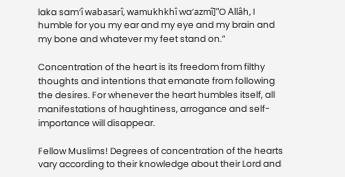laka sam‘î wabasarî, wamukhkhî wa‘azmî]“O Allâh, I humble for you my ear and my eye and my brain and my bone and whatever my feet stand on.”

Concentration of the heart is its freedom from filthy thoughts and intentions that emanate from following the desires. For whenever the heart humbles itself, all manifestations of haughtiness, arrogance and self-importance will disappear.

Fellow Muslims! Degrees of concentration of the hearts vary according to their knowledge about their Lord and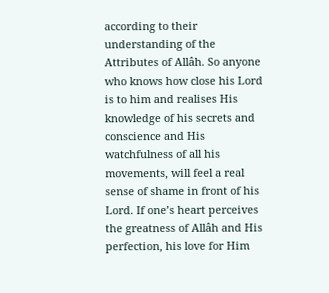according to their understanding of the Attributes of Allâh. So anyone who knows how close his Lord is to him and realises His knowledge of his secrets and conscience and His watchfulness of all his movements, will feel a real sense of shame in front of his Lord. If one’s heart perceives the greatness of Allâh and His perfection, his love for Him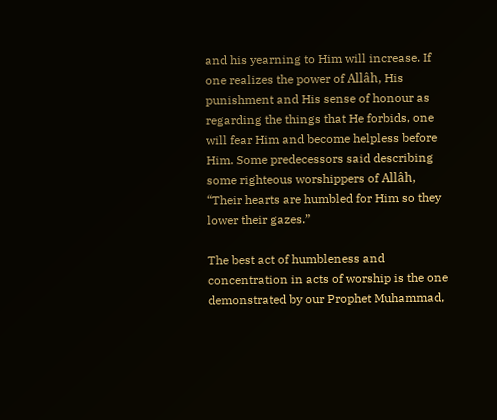and his yearning to Him will increase. If one realizes the power of Allâh, His punishment and His sense of honour as regarding the things that He forbids, one will fear Him and become helpless before Him. Some predecessors said describing some righteous worshippers of Allâh, “Their hearts are humbled for Him so they lower their gazes.”

The best act of humbleness and concentration in acts of worship is the one demonstrated by our Prophet Muhammad,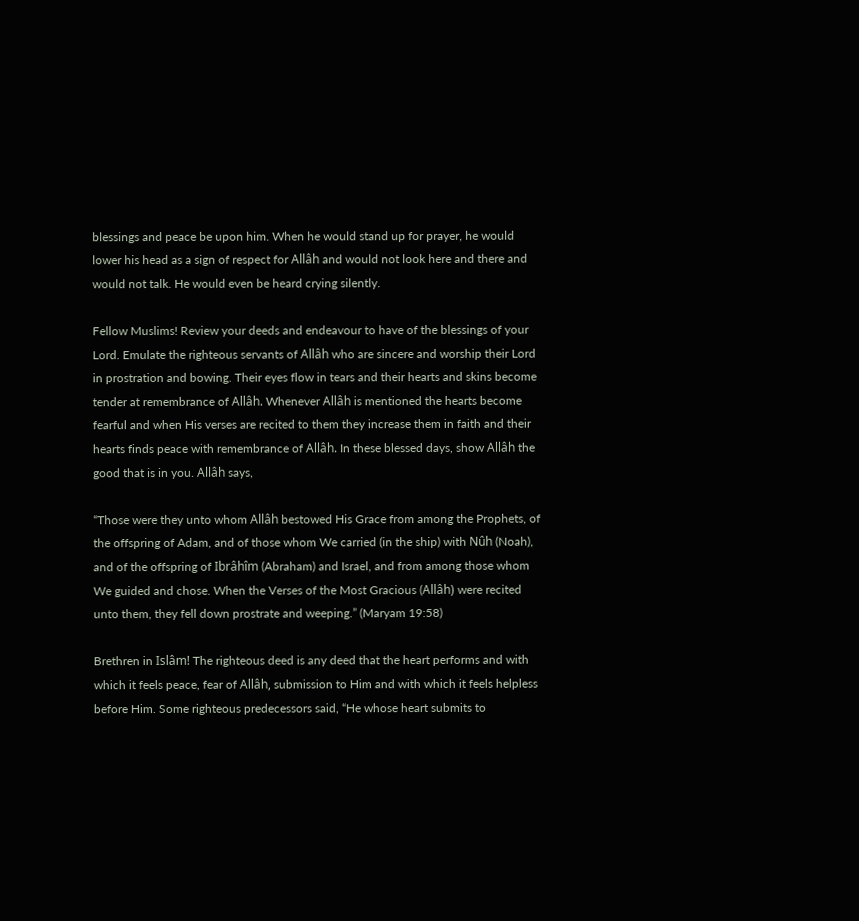blessings and peace be upon him. When he would stand up for prayer, he would lower his head as a sign of respect for Allâh and would not look here and there and would not talk. He would even be heard crying silently.

Fellow Muslims! Review your deeds and endeavour to have of the blessings of your Lord. Emulate the righteous servants of Allâh who are sincere and worship their Lord in prostration and bowing. Their eyes flow in tears and their hearts and skins become tender at remembrance of Allâh. Whenever Allâh is mentioned the hearts become fearful and when His verses are recited to them they increase them in faith and their hearts finds peace with remembrance of Allâh. In these blessed days, show Allâh the good that is in you. Allâh says,

“Those were they unto whom Allâh bestowed His Grace from among the Prophets, of the offspring of Adam, and of those whom We carried (in the ship) with Nûh (Noah), and of the offspring of Ibrâhîm (Abraham) and Israel, and from among those whom We guided and chose. When the Verses of the Most Gracious (Allâh) were recited unto them, they fell down prostrate and weeping.” (Maryam 19:58)

Brethren in Islâm! The righteous deed is any deed that the heart performs and with which it feels peace, fear of Allâh, submission to Him and with which it feels helpless before Him. Some righteous predecessors said, “He whose heart submits to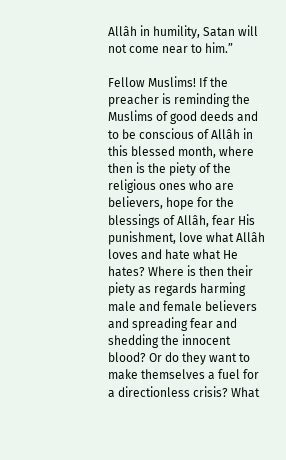Allâh in humility, Satan will not come near to him.”

Fellow Muslims! If the preacher is reminding the Muslims of good deeds and to be conscious of Allâh in this blessed month, where then is the piety of the religious ones who are believers, hope for the blessings of Allâh, fear His punishment, love what Allâh loves and hate what He hates? Where is then their piety as regards harming male and female believers and spreading fear and shedding the innocent blood? Or do they want to make themselves a fuel for a directionless crisis? What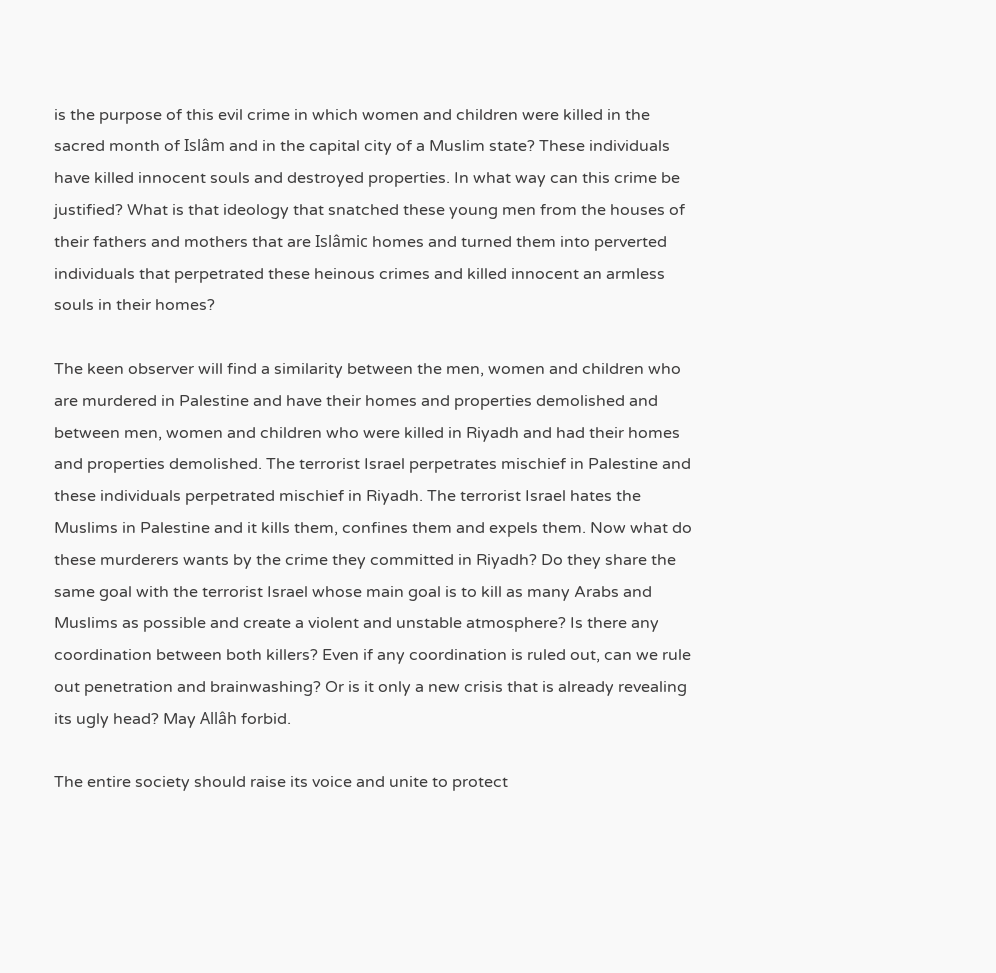is the purpose of this evil crime in which women and children were killed in the sacred month of Islâm and in the capital city of a Muslim state? These individuals have killed innocent souls and destroyed properties. In what way can this crime be justified? What is that ideology that snatched these young men from the houses of their fathers and mothers that are Islâmic homes and turned them into perverted individuals that perpetrated these heinous crimes and killed innocent an armless souls in their homes?

The keen observer will find a similarity between the men, women and children who are murdered in Palestine and have their homes and properties demolished and between men, women and children who were killed in Riyadh and had their homes and properties demolished. The terrorist Israel perpetrates mischief in Palestine and these individuals perpetrated mischief in Riyadh. The terrorist Israel hates the Muslims in Palestine and it kills them, confines them and expels them. Now what do these murderers wants by the crime they committed in Riyadh? Do they share the same goal with the terrorist Israel whose main goal is to kill as many Arabs and Muslims as possible and create a violent and unstable atmosphere? Is there any coordination between both killers? Even if any coordination is ruled out, can we rule out penetration and brainwashing? Or is it only a new crisis that is already revealing its ugly head? May Allâh forbid.

The entire society should raise its voice and unite to protect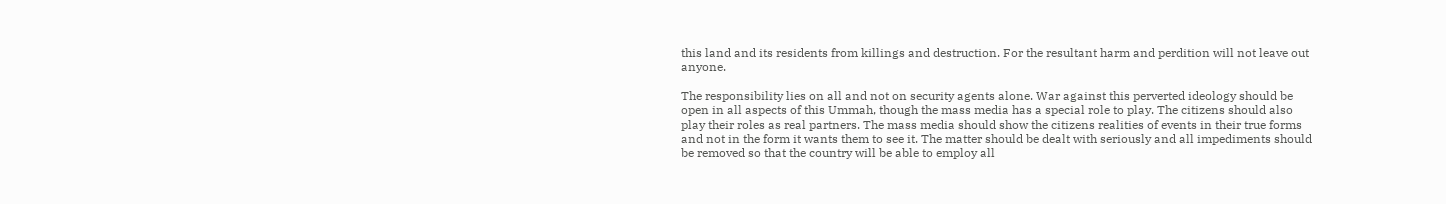this land and its residents from killings and destruction. For the resultant harm and perdition will not leave out anyone.

The responsibility lies on all and not on security agents alone. War against this perverted ideology should be open in all aspects of this Ummah, though the mass media has a special role to play. The citizens should also play their roles as real partners. The mass media should show the citizens realities of events in their true forms and not in the form it wants them to see it. The matter should be dealt with seriously and all impediments should be removed so that the country will be able to employ all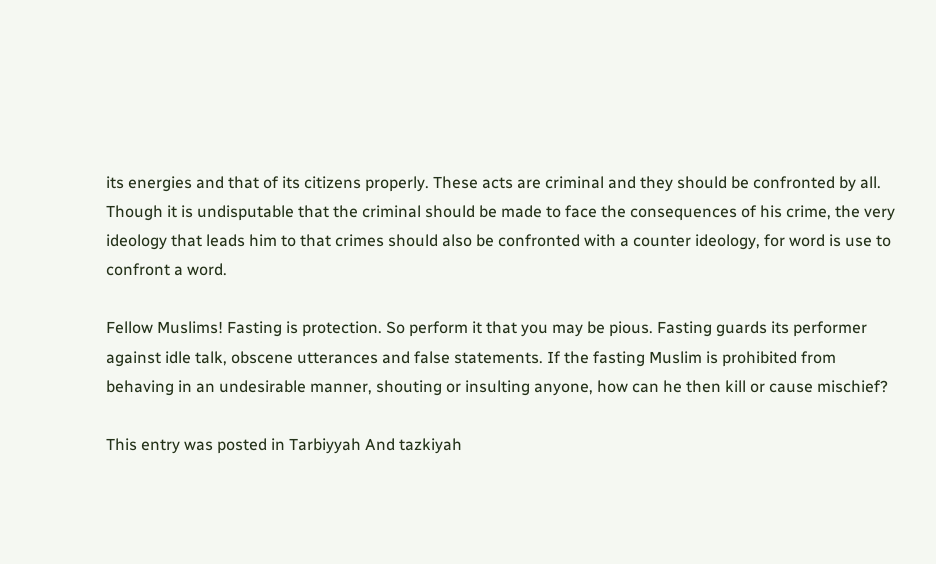its energies and that of its citizens properly. These acts are criminal and they should be confronted by all. Though it is undisputable that the criminal should be made to face the consequences of his crime, the very ideology that leads him to that crimes should also be confronted with a counter ideology, for word is use to confront a word.

Fellow Muslims! Fasting is protection. So perform it that you may be pious. Fasting guards its performer against idle talk, obscene utterances and false statements. If the fasting Muslim is prohibited from behaving in an undesirable manner, shouting or insulting anyone, how can he then kill or cause mischief?

This entry was posted in Tarbiyyah And tazkiyah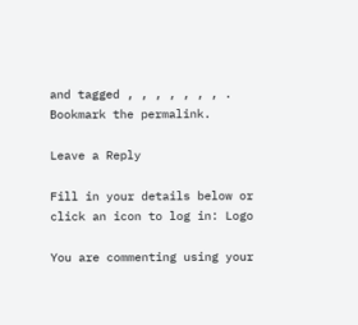and tagged , , , , , , , . Bookmark the permalink.

Leave a Reply

Fill in your details below or click an icon to log in: Logo

You are commenting using your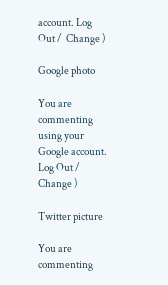account. Log Out /  Change )

Google photo

You are commenting using your Google account. Log Out /  Change )

Twitter picture

You are commenting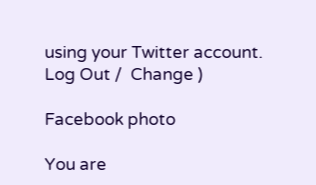using your Twitter account. Log Out /  Change )

Facebook photo

You are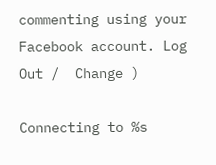commenting using your Facebook account. Log Out /  Change )

Connecting to %s